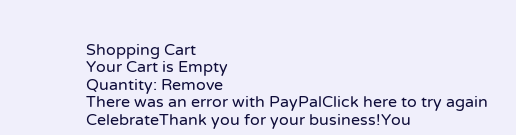Shopping Cart
Your Cart is Empty
Quantity: Remove
There was an error with PayPalClick here to try again
CelebrateThank you for your business!You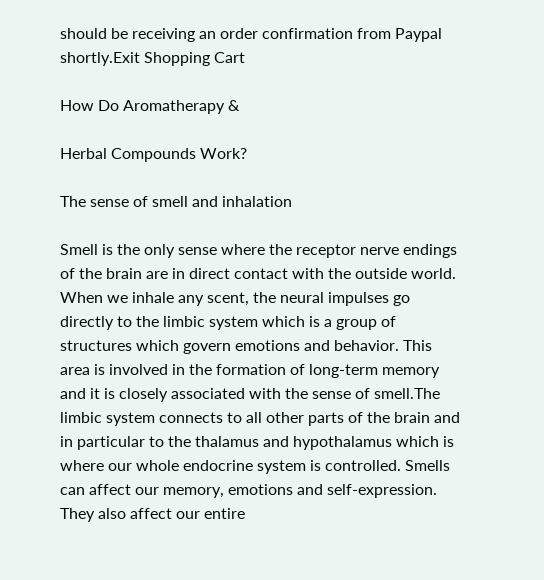should be receiving an order confirmation from Paypal shortly.Exit Shopping Cart

How Do Aromatherapy &

Herbal Compounds Work?

The sense of smell and inhalation

Smell is the only sense where the receptor nerve endings of the brain are in direct contact with the outside world. When we inhale any scent, the neural impulses go directly to the limbic system which is a group of structures which govern emotions and behavior. This area is involved in the formation of long-term memory and it is closely associated with the sense of smell.The limbic system connects to all other parts of the brain and in particular to the thalamus and hypothalamus which is where our whole endocrine system is controlled. Smells can affect our memory, emotions and self-expression. They also affect our entire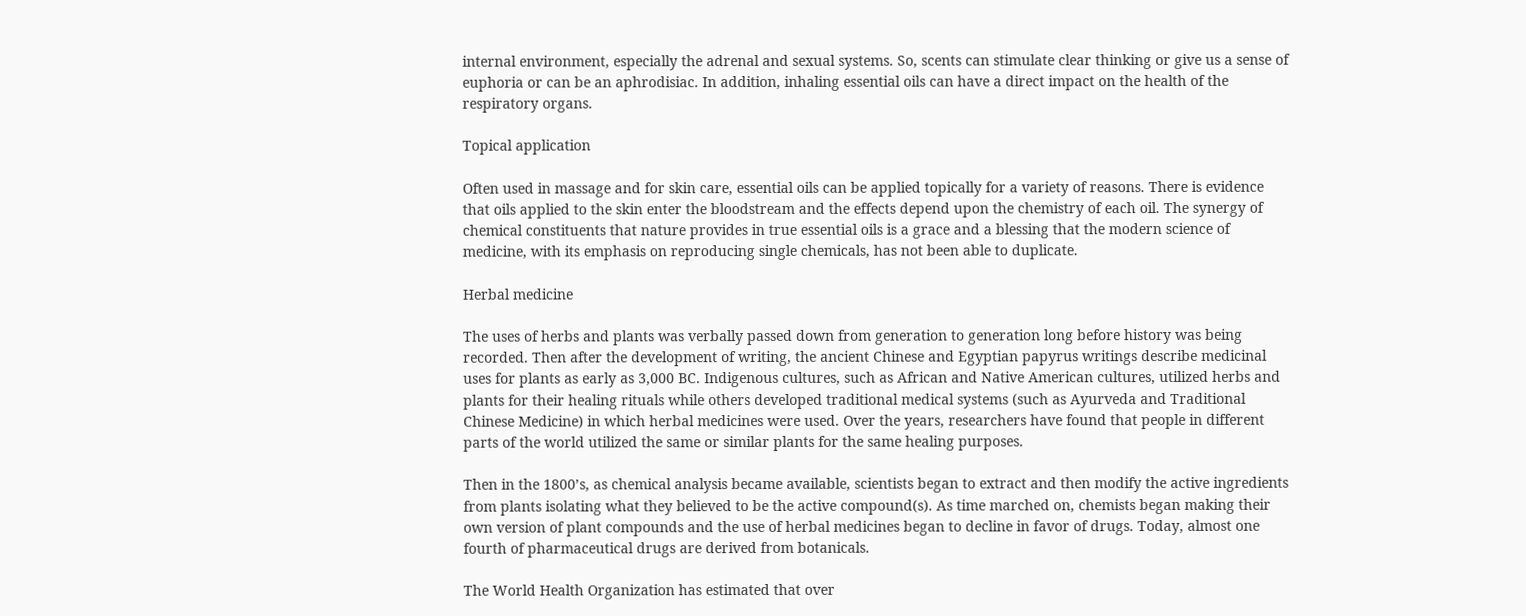internal environment, especially the adrenal and sexual systems. So, scents can stimulate clear thinking or give us a sense of euphoria or can be an aphrodisiac. In addition, inhaling essential oils can have a direct impact on the health of the respiratory organs.

Topical application

Often used in massage and for skin care, essential oils can be applied topically for a variety of reasons. There is evidence that oils applied to the skin enter the bloodstream and the effects depend upon the chemistry of each oil. The synergy of chemical constituents that nature provides in true essential oils is a grace and a blessing that the modern science of medicine, with its emphasis on reproducing single chemicals, has not been able to duplicate.

Herbal medicine

The uses of herbs and plants was verbally passed down from generation to generation long before history was being recorded. Then after the development of writing, the ancient Chinese and Egyptian papyrus writings describe medicinal uses for plants as early as 3,000 BC. Indigenous cultures, such as African and Native American cultures, utilized herbs and plants for their healing rituals while others developed traditional medical systems (such as Ayurveda and Traditional Chinese Medicine) in which herbal medicines were used. Over the years, researchers have found that people in different parts of the world utilized the same or similar plants for the same healing purposes.

Then in the 1800’s, as chemical analysis became available, scientists began to extract and then modify the active ingredients from plants isolating what they believed to be the active compound(s). As time marched on, chemists began making their own version of plant compounds and the use of herbal medicines began to decline in favor of drugs. Today, almost one fourth of pharmaceutical drugs are derived from botanicals.

The World Health Organization has estimated that over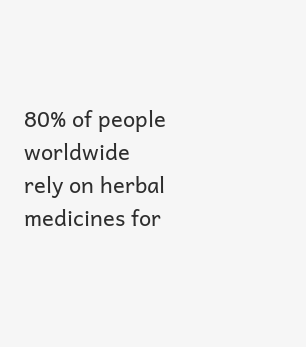80% of people worldwide rely on herbal medicines for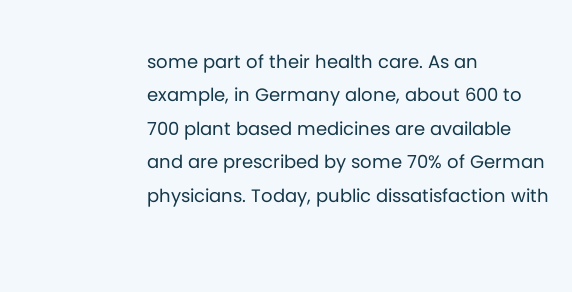some part of their health care. As an example, in Germany alone, about 600 to 700 plant based medicines are available and are prescribed by some 70% of German physicians. Today, public dissatisfaction with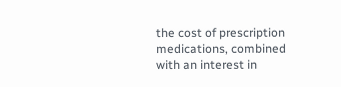the cost of prescription medications, combined with an interest in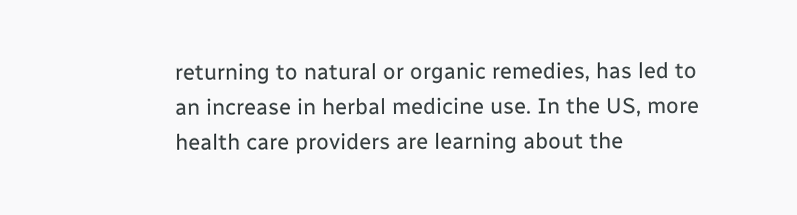returning to natural or organic remedies, has led to an increase in herbal medicine use. In the US, more health care providers are learning about the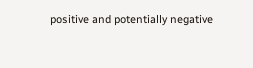positive and potentially negative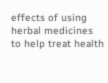effects of using herbal medicines to help treat health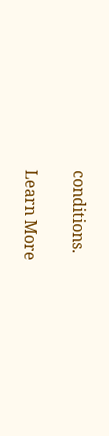conditions.

Learn More